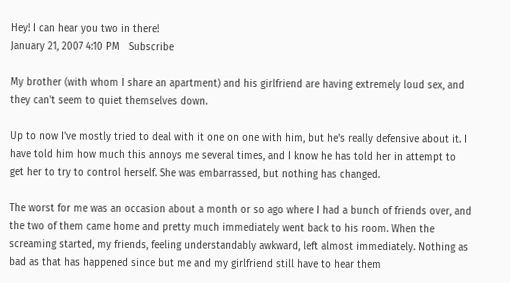Hey! I can hear you two in there!
January 21, 2007 4:10 PM   Subscribe

My brother (with whom I share an apartment) and his girlfriend are having extremely loud sex, and they can't seem to quiet themselves down.

Up to now I've mostly tried to deal with it one on one with him, but he's really defensive about it. I have told him how much this annoys me several times, and I know he has told her in attempt to get her to try to control herself. She was embarrassed, but nothing has changed.

The worst for me was an occasion about a month or so ago where I had a bunch of friends over, and the two of them came home and pretty much immediately went back to his room. When the screaming started, my friends, feeling understandably awkward, left almost immediately. Nothing as bad as that has happened since but me and my girlfriend still have to hear them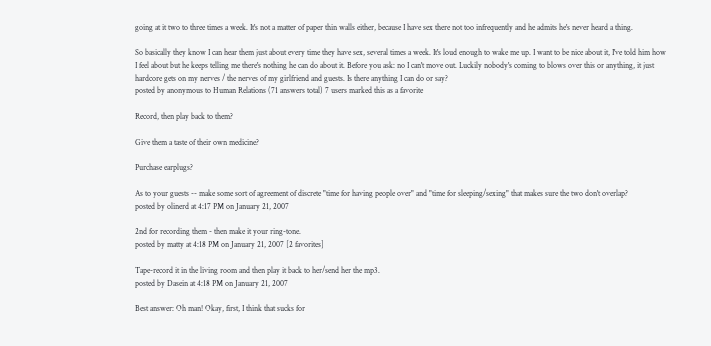going at it two to three times a week. It's not a matter of paper thin walls either, because I have sex there not too infrequently and he admits he's never heard a thing.

So basically they know I can hear them just about every time they have sex, several times a week. It's loud enough to wake me up. I want to be nice about it, I've told him how I feel about but he keeps telling me there's nothing he can do about it. Before you ask: no I can't move out. Luckily nobody's coming to blows over this or anything, it just hardcore gets on my nerves / the nerves of my girlfriend and guests. Is there anything I can do or say?
posted by anonymous to Human Relations (71 answers total) 7 users marked this as a favorite

Record, then play back to them?

Give them a taste of their own medicine?

Purchase earplugs?

As to your guests -- make some sort of agreement of discrete "time for having people over" and "time for sleeping/sexing" that makes sure the two don't overlap?
posted by olinerd at 4:17 PM on January 21, 2007

2nd for recording them - then make it your ring-tone.
posted by matty at 4:18 PM on January 21, 2007 [2 favorites]

Tape-record it in the living room and then play it back to her/send her the mp3.
posted by Dasein at 4:18 PM on January 21, 2007

Best answer: Oh man! Okay, first, I think that sucks for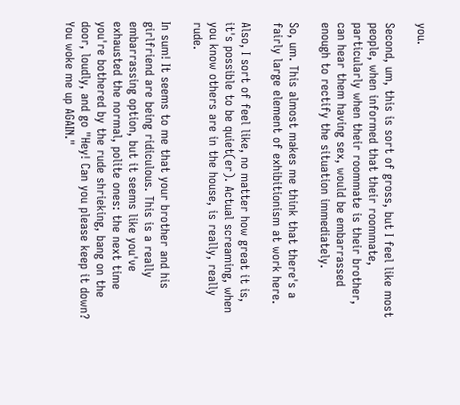you.

Second, um, this is sort of gross, but I feel like most people, when informed that their roommate, particularly when their roommate is their brother, can hear them having sex, would be embarrassed enough to rectify the situation immediately.

So, um. This almost makes me think that there's a fairly large element of exhibitionism at work here.

Also, I sort of feel like, no matter how great it is, it's possible to be quiet(er). Actual screaming, when you know others are in the house, is really, really rude.

In sum! It seems to me that your brother and his girlfriend are being ridiculous. This is a really embarrassing option, but it seems like you've exhausted the normal, polite ones: the next time you're bothered by the rude shrieking, bang on the door, loudly, and go "Hey! Can you please keep it down? You woke me up AGAIN."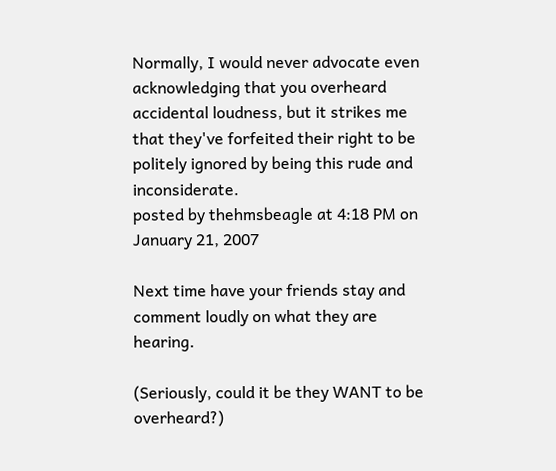Normally, I would never advocate even acknowledging that you overheard accidental loudness, but it strikes me that they've forfeited their right to be politely ignored by being this rude and inconsiderate.
posted by thehmsbeagle at 4:18 PM on January 21, 2007

Next time have your friends stay and comment loudly on what they are hearing.

(Seriously, could it be they WANT to be overheard?)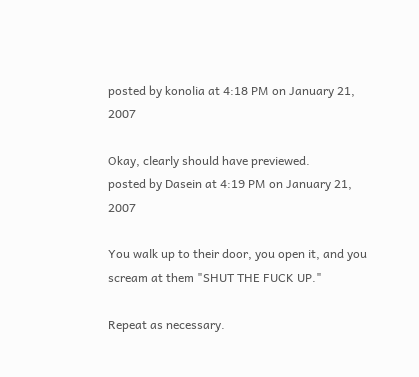posted by konolia at 4:18 PM on January 21, 2007

Okay, clearly should have previewed.
posted by Dasein at 4:19 PM on January 21, 2007

You walk up to their door, you open it, and you scream at them "SHUT THE FUCK UP."

Repeat as necessary.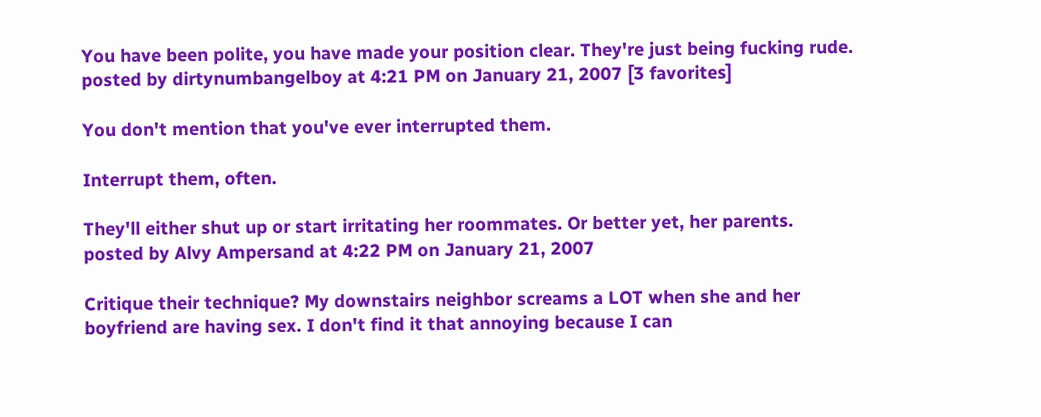You have been polite, you have made your position clear. They're just being fucking rude.
posted by dirtynumbangelboy at 4:21 PM on January 21, 2007 [3 favorites]

You don't mention that you've ever interrupted them.

Interrupt them, often.

They'll either shut up or start irritating her roommates. Or better yet, her parents.
posted by Alvy Ampersand at 4:22 PM on January 21, 2007

Critique their technique? My downstairs neighbor screams a LOT when she and her boyfriend are having sex. I don't find it that annoying because I can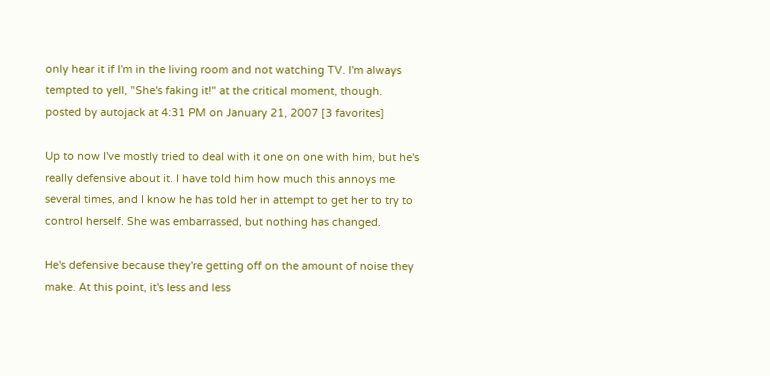only hear it if I'm in the living room and not watching TV. I'm always tempted to yell, "She's faking it!" at the critical moment, though.
posted by autojack at 4:31 PM on January 21, 2007 [3 favorites]

Up to now I've mostly tried to deal with it one on one with him, but he's really defensive about it. I have told him how much this annoys me several times, and I know he has told her in attempt to get her to try to control herself. She was embarrassed, but nothing has changed.

He's defensive because they're getting off on the amount of noise they make. At this point, it's less and less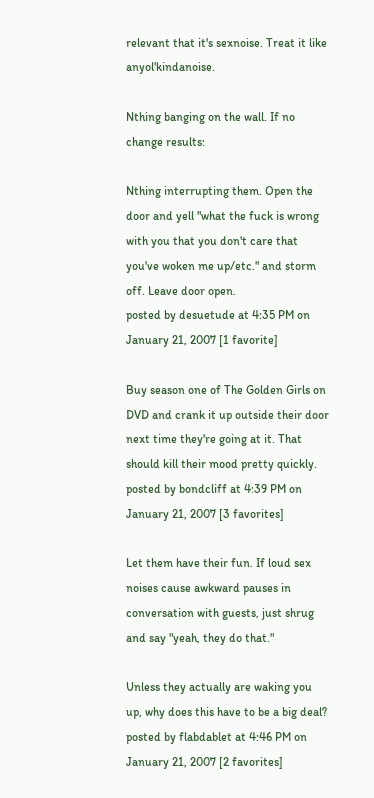relevant that it's sexnoise. Treat it like anyol'kindanoise.

Nthing banging on the wall. If no change results:

Nthing interrupting them. Open the door and yell "what the fuck is wrong with you that you don't care that you've woken me up/etc." and storm off. Leave door open.
posted by desuetude at 4:35 PM on January 21, 2007 [1 favorite]

Buy season one of The Golden Girls on DVD and crank it up outside their door next time they're going at it. That should kill their mood pretty quickly.
posted by bondcliff at 4:39 PM on January 21, 2007 [3 favorites]

Let them have their fun. If loud sex noises cause awkward pauses in conversation with guests, just shrug and say "yeah, they do that."

Unless they actually are waking you up, why does this have to be a big deal?
posted by flabdablet at 4:46 PM on January 21, 2007 [2 favorites]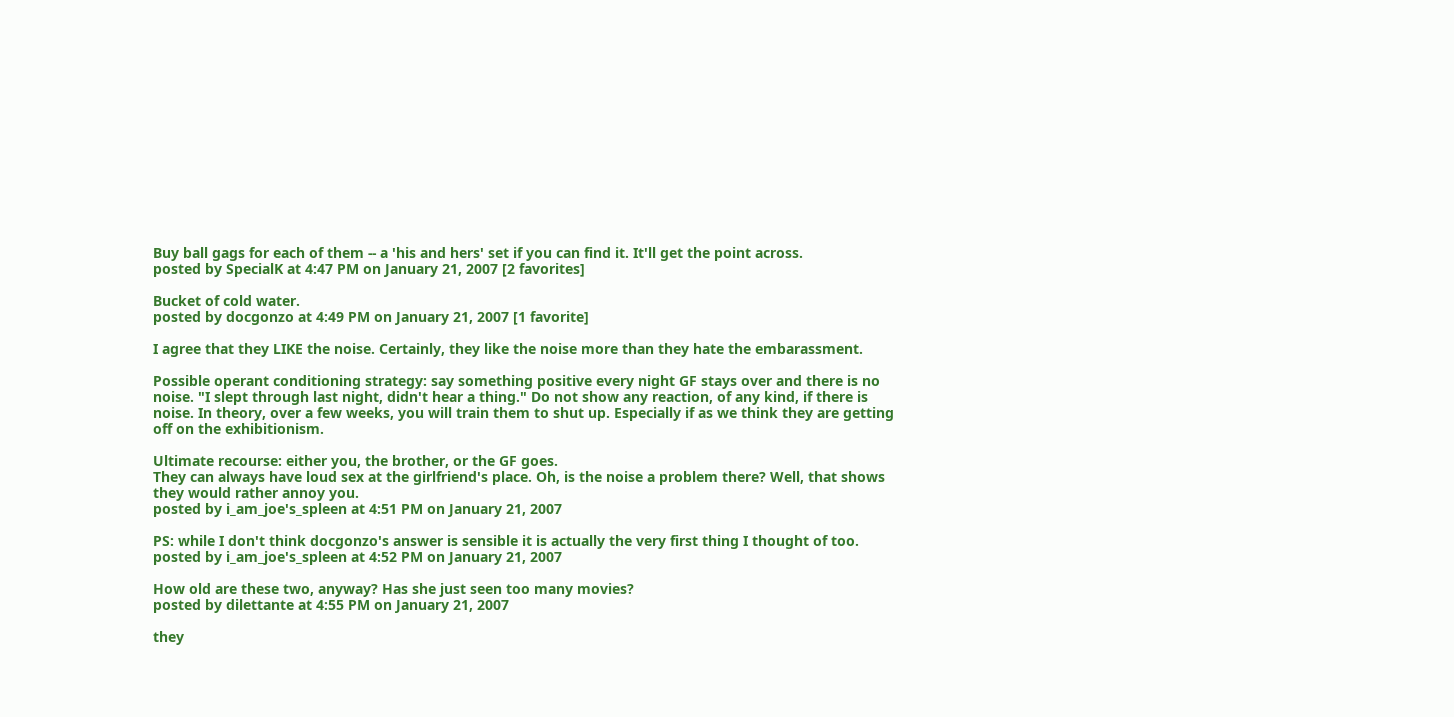Buy ball gags for each of them -- a 'his and hers' set if you can find it. It'll get the point across.
posted by SpecialK at 4:47 PM on January 21, 2007 [2 favorites]

Bucket of cold water.
posted by docgonzo at 4:49 PM on January 21, 2007 [1 favorite]

I agree that they LIKE the noise. Certainly, they like the noise more than they hate the embarassment.

Possible operant conditioning strategy: say something positive every night GF stays over and there is no noise. "I slept through last night, didn't hear a thing." Do not show any reaction, of any kind, if there is noise. In theory, over a few weeks, you will train them to shut up. Especially if as we think they are getting off on the exhibitionism.

Ultimate recourse: either you, the brother, or the GF goes.
They can always have loud sex at the girlfriend's place. Oh, is the noise a problem there? Well, that shows they would rather annoy you.
posted by i_am_joe's_spleen at 4:51 PM on January 21, 2007

PS: while I don't think docgonzo's answer is sensible it is actually the very first thing I thought of too.
posted by i_am_joe's_spleen at 4:52 PM on January 21, 2007

How old are these two, anyway? Has she just seen too many movies?
posted by dilettante at 4:55 PM on January 21, 2007

they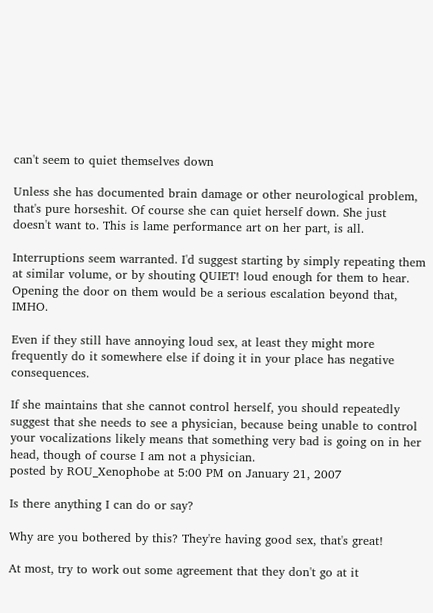can't seem to quiet themselves down

Unless she has documented brain damage or other neurological problem, that's pure horseshit. Of course she can quiet herself down. She just doesn't want to. This is lame performance art on her part, is all.

Interruptions seem warranted. I'd suggest starting by simply repeating them at similar volume, or by shouting QUIET! loud enough for them to hear. Opening the door on them would be a serious escalation beyond that, IMHO.

Even if they still have annoying loud sex, at least they might more frequently do it somewhere else if doing it in your place has negative consequences.

If she maintains that she cannot control herself, you should repeatedly suggest that she needs to see a physician, because being unable to control your vocalizations likely means that something very bad is going on in her head, though of course I am not a physician.
posted by ROU_Xenophobe at 5:00 PM on January 21, 2007

Is there anything I can do or say?

Why are you bothered by this? They're having good sex, that's great!

At most, try to work out some agreement that they don't go at it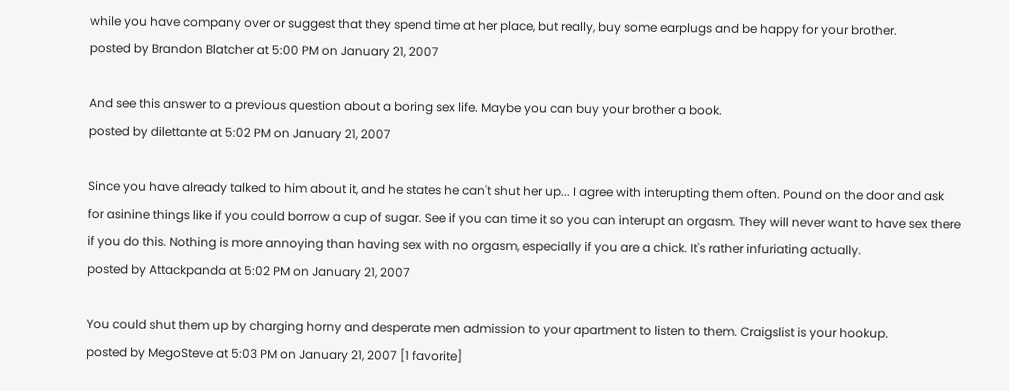while you have company over or suggest that they spend time at her place, but really, buy some earplugs and be happy for your brother.
posted by Brandon Blatcher at 5:00 PM on January 21, 2007

And see this answer to a previous question about a boring sex life. Maybe you can buy your brother a book.
posted by dilettante at 5:02 PM on January 21, 2007

Since you have already talked to him about it, and he states he can't shut her up... I agree with interupting them often. Pound on the door and ask for asinine things like if you could borrow a cup of sugar. See if you can time it so you can interupt an orgasm. They will never want to have sex there if you do this. Nothing is more annoying than having sex with no orgasm, especially if you are a chick. It's rather infuriating actually.
posted by Attackpanda at 5:02 PM on January 21, 2007

You could shut them up by charging horny and desperate men admission to your apartment to listen to them. Craigslist is your hookup.
posted by MegoSteve at 5:03 PM on January 21, 2007 [1 favorite]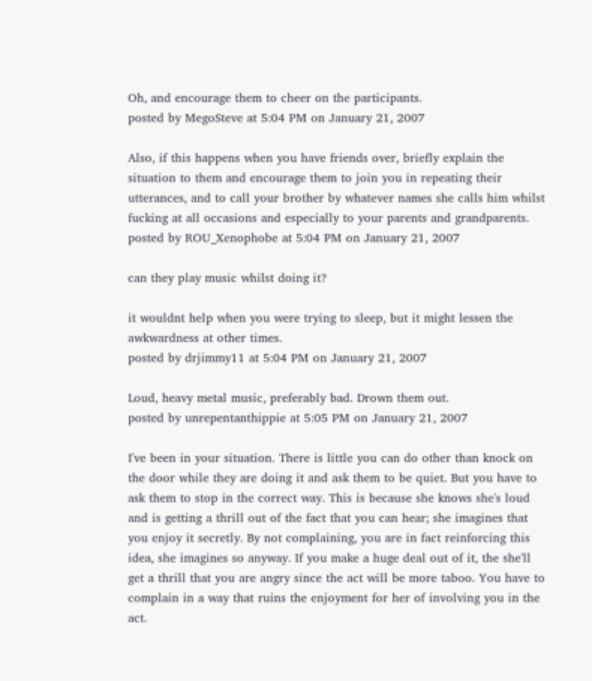Oh, and encourage them to cheer on the participants.
posted by MegoSteve at 5:04 PM on January 21, 2007

Also, if this happens when you have friends over, briefly explain the situation to them and encourage them to join you in repeating their utterances, and to call your brother by whatever names she calls him whilst fucking at all occasions and especially to your parents and grandparents.
posted by ROU_Xenophobe at 5:04 PM on January 21, 2007

can they play music whilst doing it?

it wouldnt help when you were trying to sleep, but it might lessen the awkwardness at other times.
posted by drjimmy11 at 5:04 PM on January 21, 2007

Loud, heavy metal music, preferably bad. Drown them out.
posted by unrepentanthippie at 5:05 PM on January 21, 2007

I've been in your situation. There is little you can do other than knock on the door while they are doing it and ask them to be quiet. But you have to ask them to stop in the correct way. This is because she knows she's loud and is getting a thrill out of the fact that you can hear; she imagines that you enjoy it secretly. By not complaining, you are in fact reinforcing this idea, she imagines so anyway. If you make a huge deal out of it, the she'll get a thrill that you are angry since the act will be more taboo. You have to complain in a way that ruins the enjoyment for her of involving you in the act.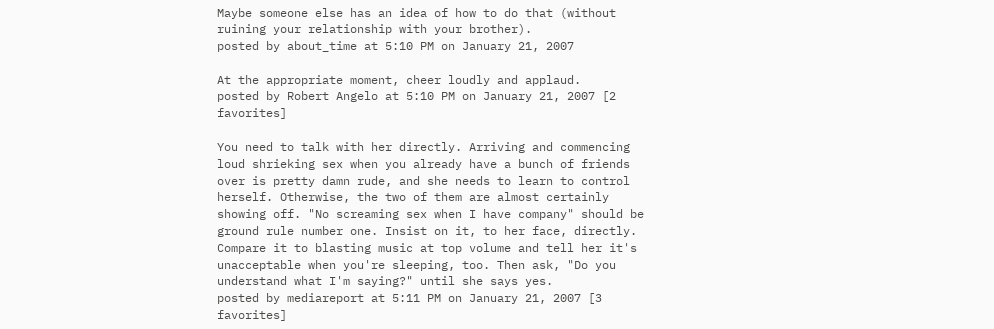Maybe someone else has an idea of how to do that (without ruining your relationship with your brother).
posted by about_time at 5:10 PM on January 21, 2007

At the appropriate moment, cheer loudly and applaud.
posted by Robert Angelo at 5:10 PM on January 21, 2007 [2 favorites]

You need to talk with her directly. Arriving and commencing loud shrieking sex when you already have a bunch of friends over is pretty damn rude, and she needs to learn to control herself. Otherwise, the two of them are almost certainly showing off. "No screaming sex when I have company" should be ground rule number one. Insist on it, to her face, directly. Compare it to blasting music at top volume and tell her it's unacceptable when you're sleeping, too. Then ask, "Do you understand what I'm saying?" until she says yes.
posted by mediareport at 5:11 PM on January 21, 2007 [3 favorites]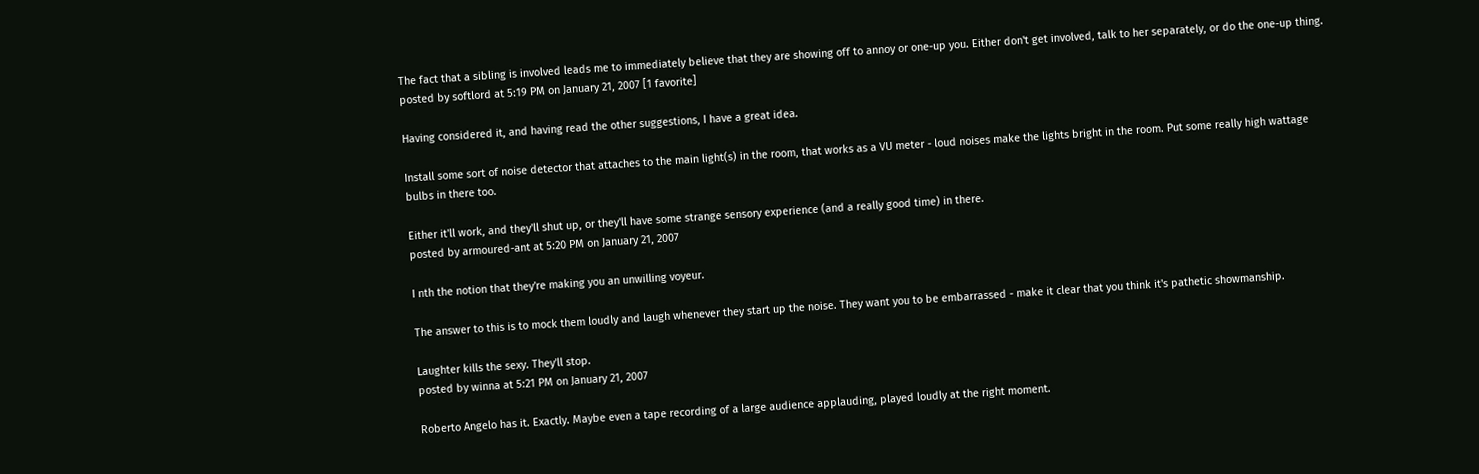The fact that a sibling is involved leads me to immediately believe that they are showing off to annoy or one-up you. Either don't get involved, talk to her separately, or do the one-up thing.
posted by softlord at 5:19 PM on January 21, 2007 [1 favorite]

Having considered it, and having read the other suggestions, I have a great idea.

Install some sort of noise detector that attaches to the main light(s) in the room, that works as a VU meter - loud noises make the lights bright in the room. Put some really high wattage bulbs in there too.

Either it'll work, and they'll shut up, or they'll have some strange sensory experience (and a really good time) in there.
posted by armoured-ant at 5:20 PM on January 21, 2007

I nth the notion that they're making you an unwilling voyeur.

The answer to this is to mock them loudly and laugh whenever they start up the noise. They want you to be embarrassed - make it clear that you think it's pathetic showmanship.

Laughter kills the sexy. They'll stop.
posted by winna at 5:21 PM on January 21, 2007

Roberto Angelo has it. Exactly. Maybe even a tape recording of a large audience applauding, played loudly at the right moment.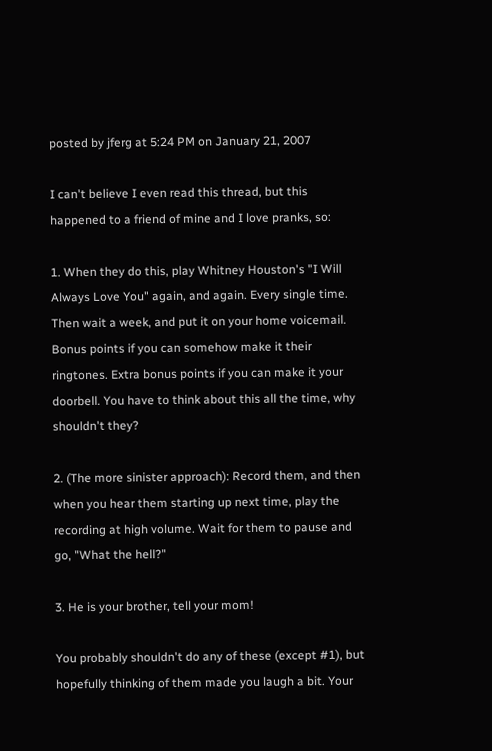posted by jferg at 5:24 PM on January 21, 2007

I can't believe I even read this thread, but this happened to a friend of mine and I love pranks, so:

1. When they do this, play Whitney Houston's "I Will Always Love You" again, and again. Every single time. Then wait a week, and put it on your home voicemail. Bonus points if you can somehow make it their ringtones. Extra bonus points if you can make it your doorbell. You have to think about this all the time, why shouldn't they?

2. (The more sinister approach): Record them, and then when you hear them starting up next time, play the recording at high volume. Wait for them to pause and go, "What the hell?"

3. He is your brother, tell your mom!

You probably shouldn't do any of these (except #1), but hopefully thinking of them made you laugh a bit. Your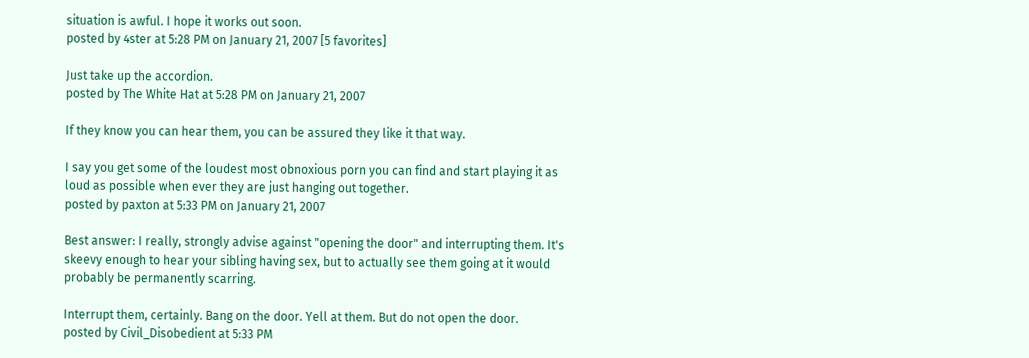situation is awful. I hope it works out soon.
posted by 4ster at 5:28 PM on January 21, 2007 [5 favorites]

Just take up the accordion.
posted by The White Hat at 5:28 PM on January 21, 2007

If they know you can hear them, you can be assured they like it that way.

I say you get some of the loudest most obnoxious porn you can find and start playing it as loud as possible when ever they are just hanging out together.
posted by paxton at 5:33 PM on January 21, 2007

Best answer: I really, strongly advise against "opening the door" and interrupting them. It's skeevy enough to hear your sibling having sex, but to actually see them going at it would probably be permanently scarring.

Interrupt them, certainly. Bang on the door. Yell at them. But do not open the door.
posted by Civil_Disobedient at 5:33 PM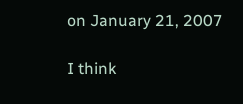on January 21, 2007

I think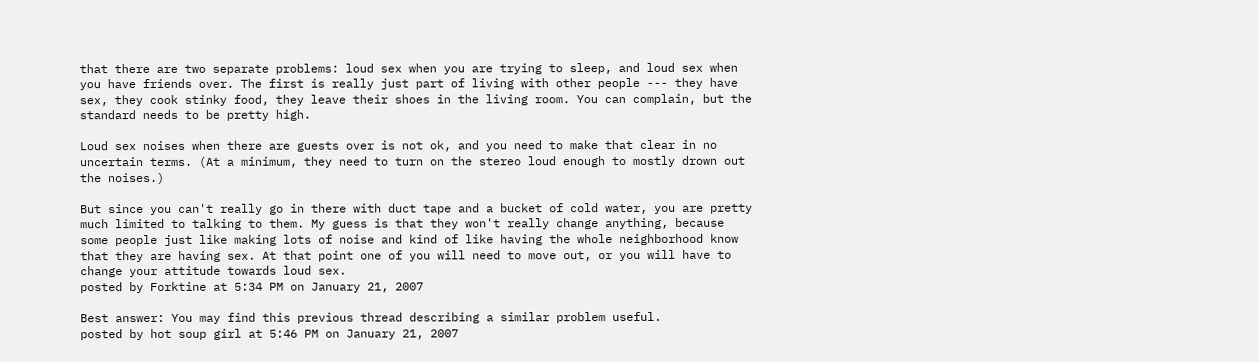that there are two separate problems: loud sex when you are trying to sleep, and loud sex when you have friends over. The first is really just part of living with other people --- they have sex, they cook stinky food, they leave their shoes in the living room. You can complain, but the standard needs to be pretty high.

Loud sex noises when there are guests over is not ok, and you need to make that clear in no uncertain terms. (At a minimum, they need to turn on the stereo loud enough to mostly drown out the noises.)

But since you can't really go in there with duct tape and a bucket of cold water, you are pretty much limited to talking to them. My guess is that they won't really change anything, because some people just like making lots of noise and kind of like having the whole neighborhood know that they are having sex. At that point one of you will need to move out, or you will have to change your attitude towards loud sex.
posted by Forktine at 5:34 PM on January 21, 2007

Best answer: You may find this previous thread describing a similar problem useful.
posted by hot soup girl at 5:46 PM on January 21, 2007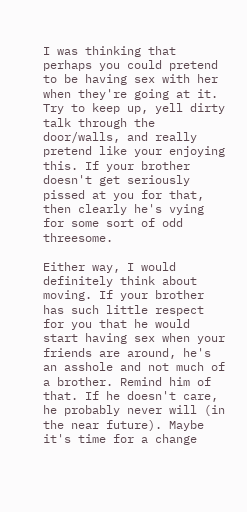I was thinking that perhaps you could pretend to be having sex with her when they're going at it. Try to keep up, yell dirty talk through the door/walls, and really pretend like your enjoying this. If your brother doesn't get seriously pissed at you for that, then clearly he's vying for some sort of odd threesome.

Either way, I would definitely think about moving. If your brother has such little respect for you that he would start having sex when your friends are around, he's an asshole and not much of a brother. Remind him of that. If he doesn't care, he probably never will (in the near future). Maybe it's time for a change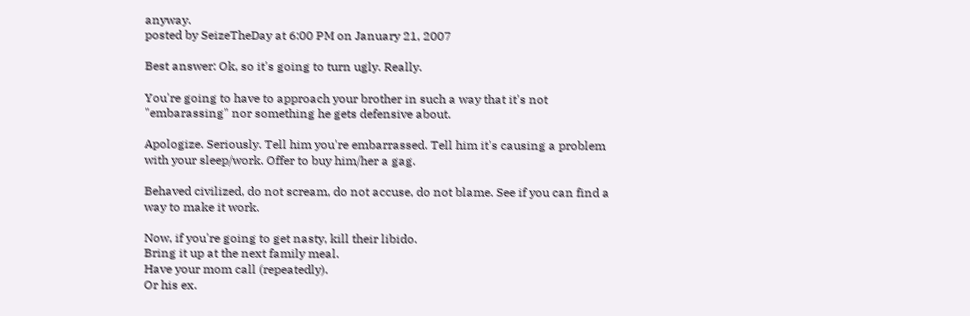anyway.
posted by SeizeTheDay at 6:00 PM on January 21, 2007

Best answer: Ok, so it's going to turn ugly. Really.

You're going to have to approach your brother in such a way that it's not "embarassing" nor something he gets defensive about.

Apologize. Seriously. Tell him you're embarrassed. Tell him it's causing a problem with your sleep/work. Offer to buy him/her a gag.

Behaved civilized, do not scream, do not accuse, do not blame. See if you can find a way to make it work.

Now, if you're going to get nasty, kill their libido.
Bring it up at the next family meal.
Have your mom call (repeatedly).
Or his ex.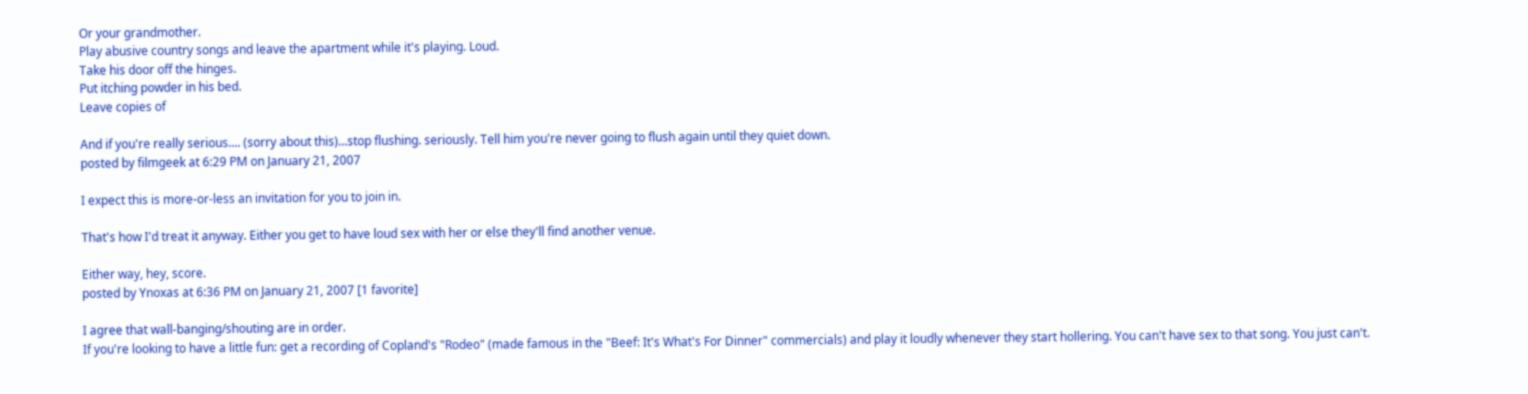Or your grandmother.
Play abusive country songs and leave the apartment while it's playing. Loud.
Take his door off the hinges.
Put itching powder in his bed.
Leave copies of

And if you're really serious.... (sorry about this)...stop flushing. seriously. Tell him you're never going to flush again until they quiet down.
posted by filmgeek at 6:29 PM on January 21, 2007

I expect this is more-or-less an invitation for you to join in.

That's how I'd treat it anyway. Either you get to have loud sex with her or else they'll find another venue.

Either way, hey, score.
posted by Ynoxas at 6:36 PM on January 21, 2007 [1 favorite]

I agree that wall-banging/shouting are in order.
If you're looking to have a little fun: get a recording of Copland's "Rodeo" (made famous in the "Beef: It's What's For Dinner" commercials) and play it loudly whenever they start hollering. You can't have sex to that song. You just can't.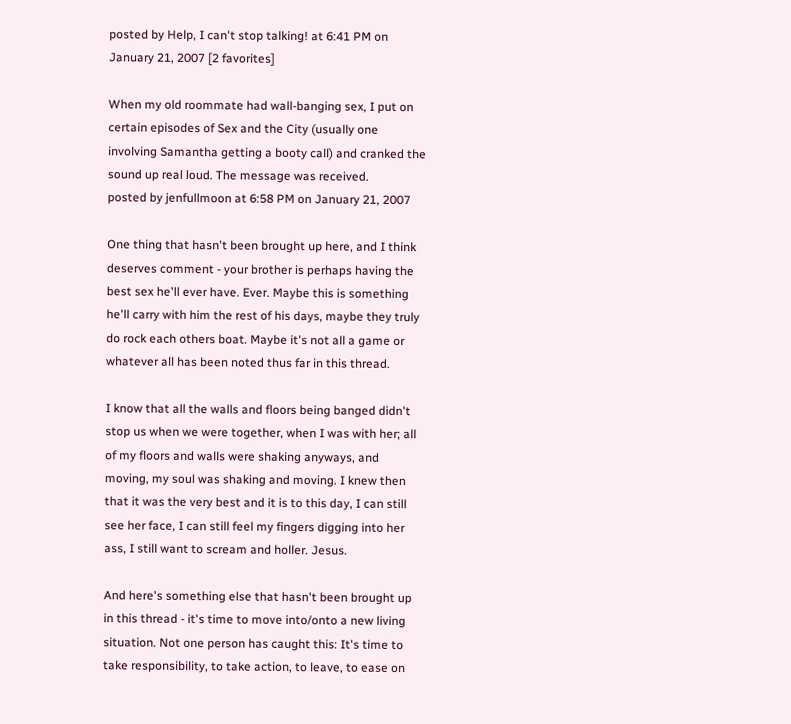posted by Help, I can't stop talking! at 6:41 PM on January 21, 2007 [2 favorites]

When my old roommate had wall-banging sex, I put on certain episodes of Sex and the City (usually one involving Samantha getting a booty call) and cranked the sound up real loud. The message was received.
posted by jenfullmoon at 6:58 PM on January 21, 2007

One thing that hasn't been brought up here, and I think deserves comment - your brother is perhaps having the best sex he'll ever have. Ever. Maybe this is something he'll carry with him the rest of his days, maybe they truly do rock each others boat. Maybe it's not all a game or whatever all has been noted thus far in this thread.

I know that all the walls and floors being banged didn't stop us when we were together, when I was with her; all of my floors and walls were shaking anyways, and moving, my soul was shaking and moving. I knew then that it was the very best and it is to this day, I can still see her face, I can still feel my fingers digging into her ass, I still want to scream and holler. Jesus.

And here's something else that hasn't been brought up in this thread - it's time to move into/onto a new living situation. Not one person has caught this: It's time to take responsibility, to take action, to leave, to ease on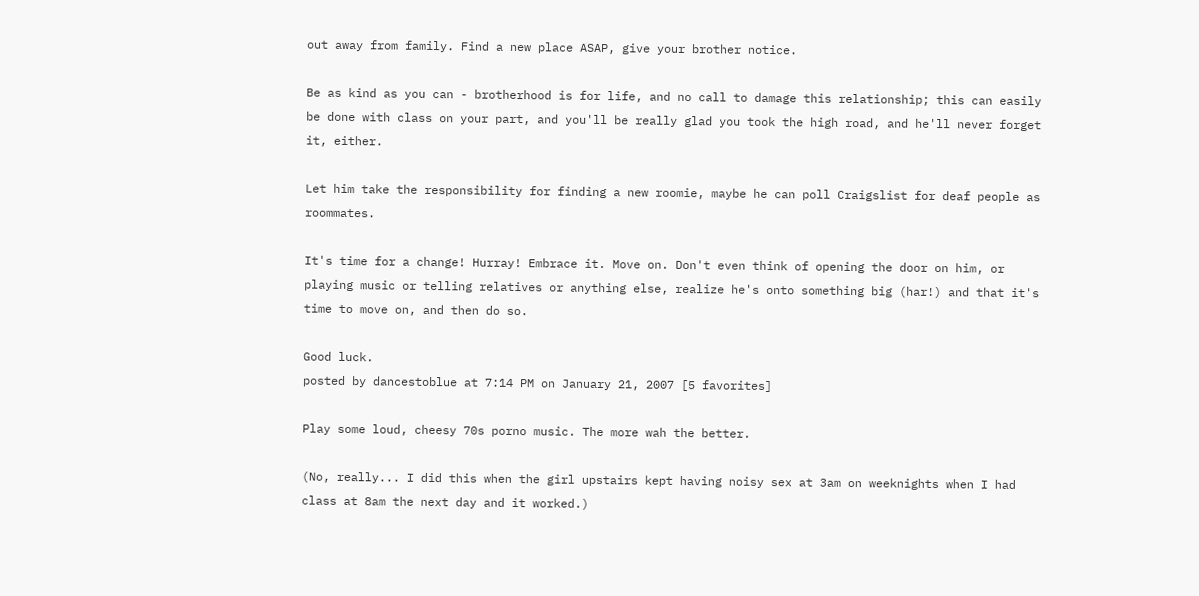out away from family. Find a new place ASAP, give your brother notice.

Be as kind as you can - brotherhood is for life, and no call to damage this relationship; this can easily be done with class on your part, and you'll be really glad you took the high road, and he'll never forget it, either.

Let him take the responsibility for finding a new roomie, maybe he can poll Craigslist for deaf people as roommates.

It's time for a change! Hurray! Embrace it. Move on. Don't even think of opening the door on him, or playing music or telling relatives or anything else, realize he's onto something big (har!) and that it's time to move on, and then do so.

Good luck.
posted by dancestoblue at 7:14 PM on January 21, 2007 [5 favorites]

Play some loud, cheesy 70s porno music. The more wah the better.

(No, really... I did this when the girl upstairs kept having noisy sex at 3am on weeknights when I had class at 8am the next day and it worked.)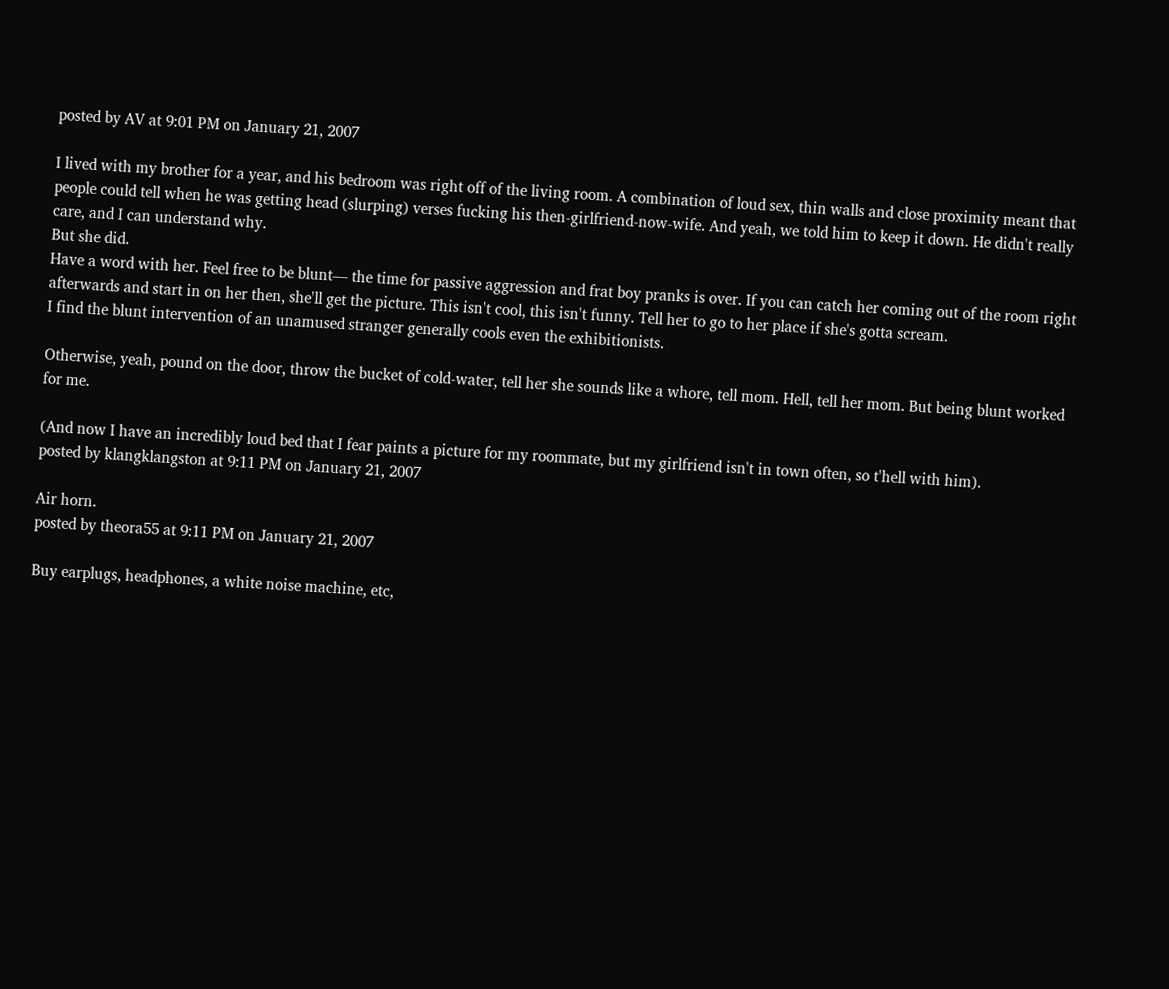posted by AV at 9:01 PM on January 21, 2007

I lived with my brother for a year, and his bedroom was right off of the living room. A combination of loud sex, thin walls and close proximity meant that people could tell when he was getting head (slurping) verses fucking his then-girlfriend-now-wife. And yeah, we told him to keep it down. He didn't really care, and I can understand why.
But she did.
Have a word with her. Feel free to be blunt— the time for passive aggression and frat boy pranks is over. If you can catch her coming out of the room right afterwards and start in on her then, she'll get the picture. This isn't cool, this isn't funny. Tell her to go to her place if she's gotta scream.
I find the blunt intervention of an unamused stranger generally cools even the exhibitionists.

Otherwise, yeah, pound on the door, throw the bucket of cold-water, tell her she sounds like a whore, tell mom. Hell, tell her mom. But being blunt worked for me.

(And now I have an incredibly loud bed that I fear paints a picture for my roommate, but my girlfriend isn't in town often, so t'hell with him).
posted by klangklangston at 9:11 PM on January 21, 2007

Air horn.
posted by theora55 at 9:11 PM on January 21, 2007

Buy earplugs, headphones, a white noise machine, etc,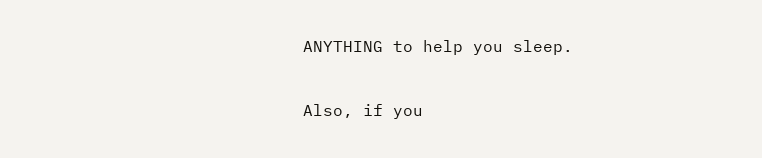ANYTHING to help you sleep.

Also, if you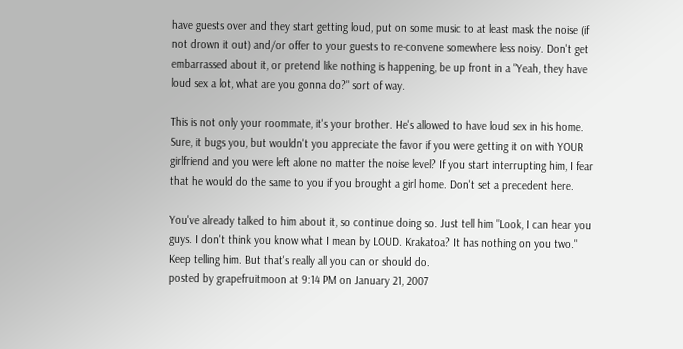have guests over and they start getting loud, put on some music to at least mask the noise (if not drown it out) and/or offer to your guests to re-convene somewhere less noisy. Don't get embarrassed about it, or pretend like nothing is happening, be up front in a "Yeah, they have loud sex a lot, what are you gonna do?" sort of way.

This is not only your roommate, it's your brother. He's allowed to have loud sex in his home. Sure, it bugs you, but wouldn't you appreciate the favor if you were getting it on with YOUR girlfriend and you were left alone no matter the noise level? If you start interrupting him, I fear that he would do the same to you if you brought a girl home. Don't set a precedent here.

You've already talked to him about it, so continue doing so. Just tell him "Look, I can hear you guys. I don't think you know what I mean by LOUD. Krakatoa? It has nothing on you two." Keep telling him. But that's really all you can or should do.
posted by grapefruitmoon at 9:14 PM on January 21, 2007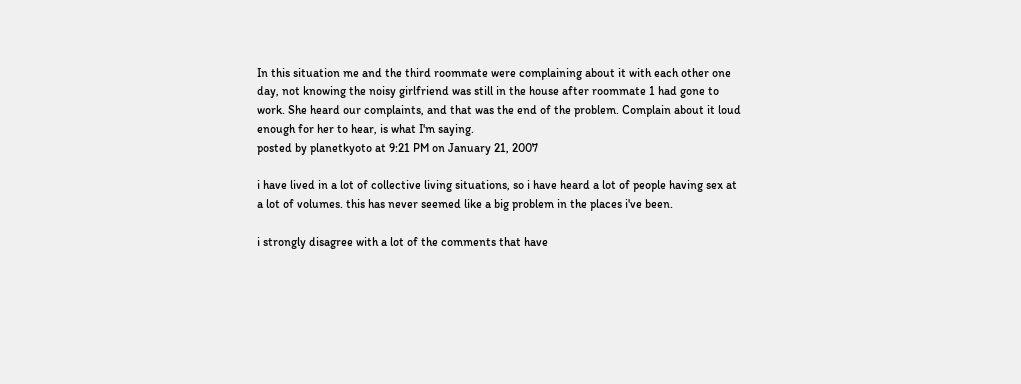In this situation me and the third roommate were complaining about it with each other one day, not knowing the noisy girlfriend was still in the house after roommate 1 had gone to work. She heard our complaints, and that was the end of the problem. Complain about it loud enough for her to hear, is what I'm saying.
posted by planetkyoto at 9:21 PM on January 21, 2007

i have lived in a lot of collective living situations, so i have heard a lot of people having sex at a lot of volumes. this has never seemed like a big problem in the places i've been.

i strongly disagree with a lot of the comments that have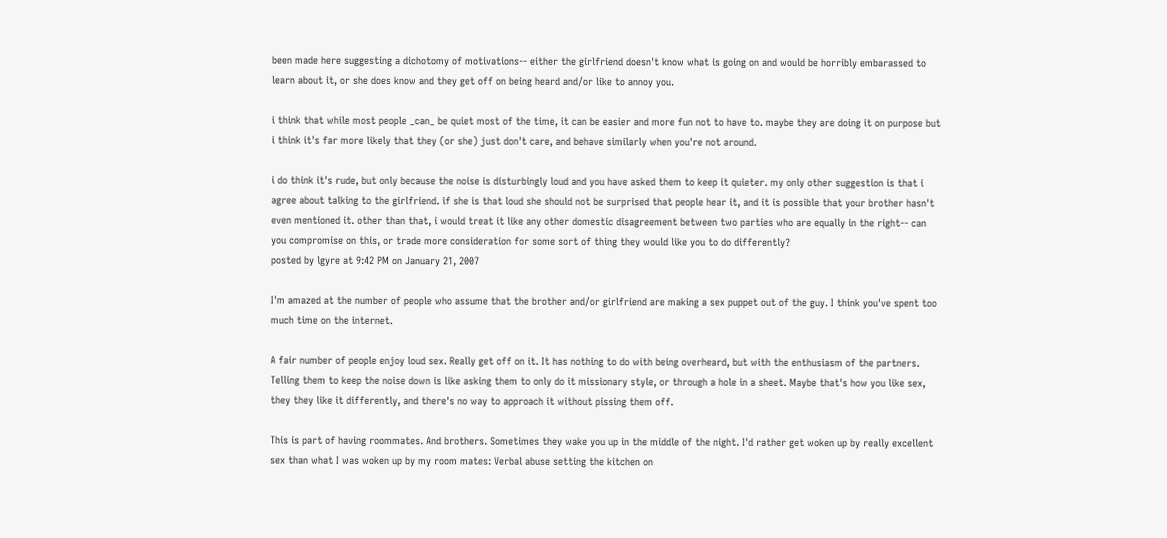been made here suggesting a dichotomy of motivations-- either the girlfriend doesn't know what is going on and would be horribly embarassed to learn about it, or she does know and they get off on being heard and/or like to annoy you.

i think that while most people _can_ be quiet most of the time, it can be easier and more fun not to have to. maybe they are doing it on purpose but i think it's far more likely that they (or she) just don't care, and behave similarly when you're not around.

i do think it's rude, but only because the noise is disturbingly loud and you have asked them to keep it quieter. my only other suggestion is that i agree about talking to the girlfriend. if she is that loud she should not be surprised that people hear it, and it is possible that your brother hasn't even mentioned it. other than that, i would treat it like any other domestic disagreement between two parties who are equally in the right-- can you compromise on this, or trade more consideration for some sort of thing they would like you to do differently?
posted by lgyre at 9:42 PM on January 21, 2007

I'm amazed at the number of people who assume that the brother and/or girlfriend are making a sex puppet out of the guy. I think you've spent too much time on the internet.

A fair number of people enjoy loud sex. Really get off on it. It has nothing to do with being overheard, but with the enthusiasm of the partners. Telling them to keep the noise down is like asking them to only do it missionary style, or through a hole in a sheet. Maybe that's how you like sex, they they like it differently, and there's no way to approach it without pissing them off.

This is part of having roommates. And brothers. Sometimes they wake you up in the middle of the night. I'd rather get woken up by really excellent sex than what I was woken up by my room mates: Verbal abuse setting the kitchen on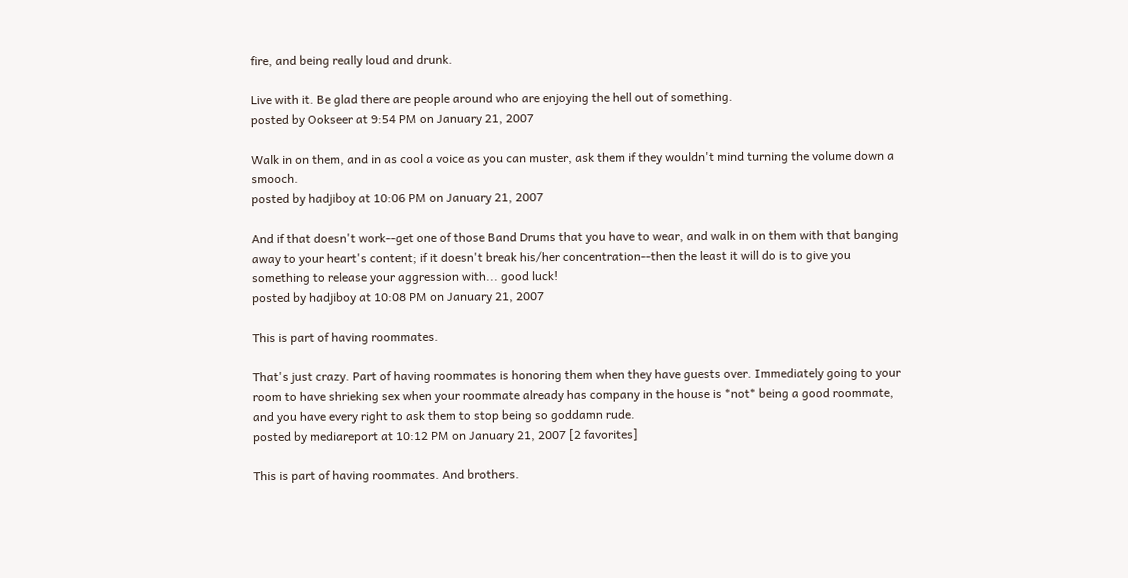fire, and being really loud and drunk.

Live with it. Be glad there are people around who are enjoying the hell out of something.
posted by Ookseer at 9:54 PM on January 21, 2007

Walk in on them, and in as cool a voice as you can muster, ask them if they wouldn't mind turning the volume down a smooch.
posted by hadjiboy at 10:06 PM on January 21, 2007

And if that doesn't work--get one of those Band Drums that you have to wear, and walk in on them with that banging away to your heart's content; if it doesn't break his/her concentration--then the least it will do is to give you something to release your aggression with... good luck!
posted by hadjiboy at 10:08 PM on January 21, 2007

This is part of having roommates.

That's just crazy. Part of having roommates is honoring them when they have guests over. Immediately going to your room to have shrieking sex when your roommate already has company in the house is *not* being a good roommate, and you have every right to ask them to stop being so goddamn rude.
posted by mediareport at 10:12 PM on January 21, 2007 [2 favorites]

This is part of having roommates. And brothers.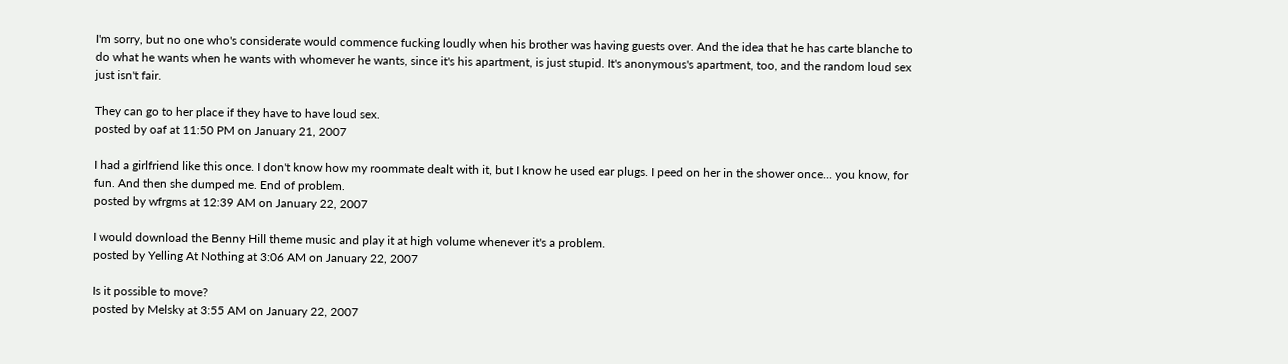I'm sorry, but no one who's considerate would commence fucking loudly when his brother was having guests over. And the idea that he has carte blanche to do what he wants when he wants with whomever he wants, since it's his apartment, is just stupid. It's anonymous's apartment, too, and the random loud sex just isn't fair.

They can go to her place if they have to have loud sex.
posted by oaf at 11:50 PM on January 21, 2007

I had a girlfriend like this once. I don't know how my roommate dealt with it, but I know he used ear plugs. I peed on her in the shower once... you know, for fun. And then she dumped me. End of problem.
posted by wfrgms at 12:39 AM on January 22, 2007

I would download the Benny Hill theme music and play it at high volume whenever it's a problem.
posted by Yelling At Nothing at 3:06 AM on January 22, 2007

Is it possible to move?
posted by Melsky at 3:55 AM on January 22, 2007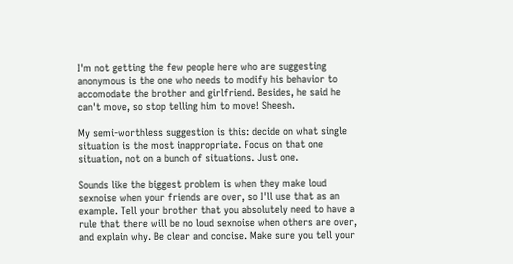I'm not getting the few people here who are suggesting anonymous is the one who needs to modify his behavior to accomodate the brother and girlfriend. Besides, he said he can't move, so stop telling him to move! Sheesh.

My semi-worthless suggestion is this: decide on what single situation is the most inappropriate. Focus on that one situation, not on a bunch of situations. Just one.

Sounds like the biggest problem is when they make loud sexnoise when your friends are over, so I'll use that as an example. Tell your brother that you absolutely need to have a rule that there will be no loud sexnoise when others are over, and explain why. Be clear and concise. Make sure you tell your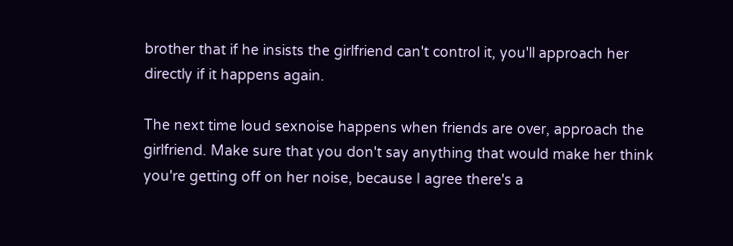brother that if he insists the girlfriend can't control it, you'll approach her directly if it happens again.

The next time loud sexnoise happens when friends are over, approach the girlfriend. Make sure that you don't say anything that would make her think you're getting off on her noise, because I agree there's a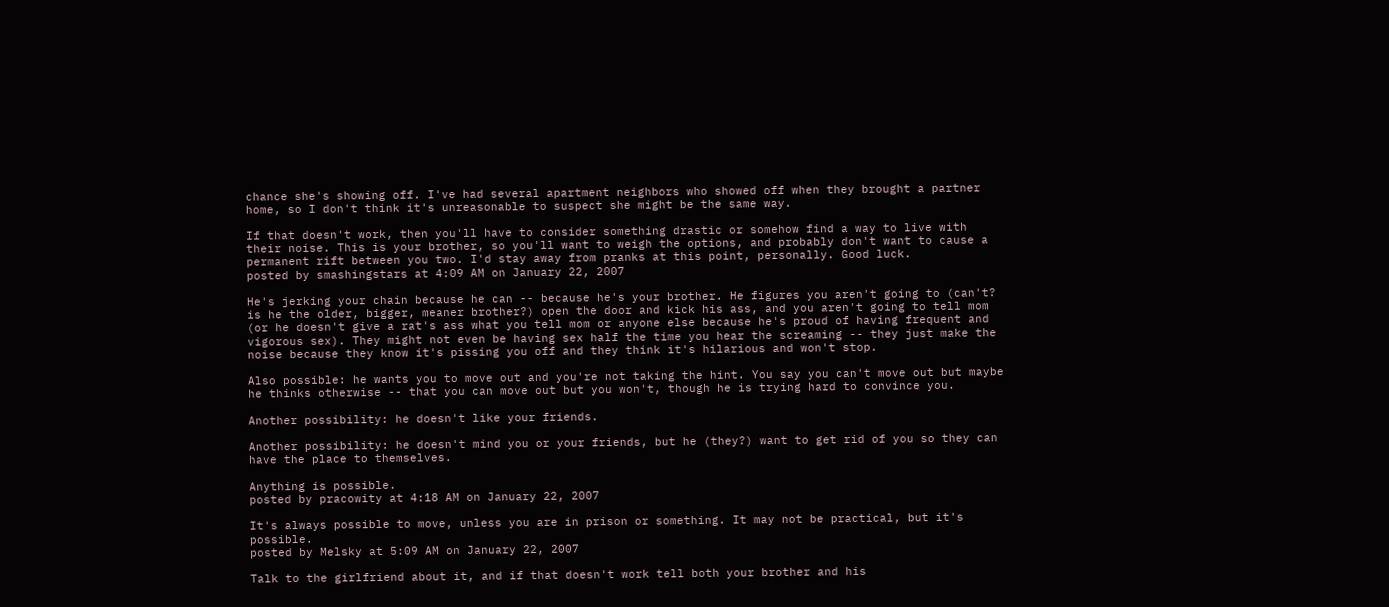chance she's showing off. I've had several apartment neighbors who showed off when they brought a partner home, so I don't think it's unreasonable to suspect she might be the same way.

If that doesn't work, then you'll have to consider something drastic or somehow find a way to live with their noise. This is your brother, so you'll want to weigh the options, and probably don't want to cause a permanent rift between you two. I'd stay away from pranks at this point, personally. Good luck.
posted by smashingstars at 4:09 AM on January 22, 2007

He's jerking your chain because he can -- because he's your brother. He figures you aren't going to (can't? is he the older, bigger, meaner brother?) open the door and kick his ass, and you aren't going to tell mom (or he doesn't give a rat's ass what you tell mom or anyone else because he's proud of having frequent and vigorous sex). They might not even be having sex half the time you hear the screaming -- they just make the noise because they know it's pissing you off and they think it's hilarious and won't stop.

Also possible: he wants you to move out and you're not taking the hint. You say you can't move out but maybe he thinks otherwise -- that you can move out but you won't, though he is trying hard to convince you.

Another possibility: he doesn't like your friends.

Another possibility: he doesn't mind you or your friends, but he (they?) want to get rid of you so they can have the place to themselves.

Anything is possible.
posted by pracowity at 4:18 AM on January 22, 2007

It's always possible to move, unless you are in prison or something. It may not be practical, but it's possible.
posted by Melsky at 5:09 AM on January 22, 2007

Talk to the girlfriend about it, and if that doesn't work tell both your brother and his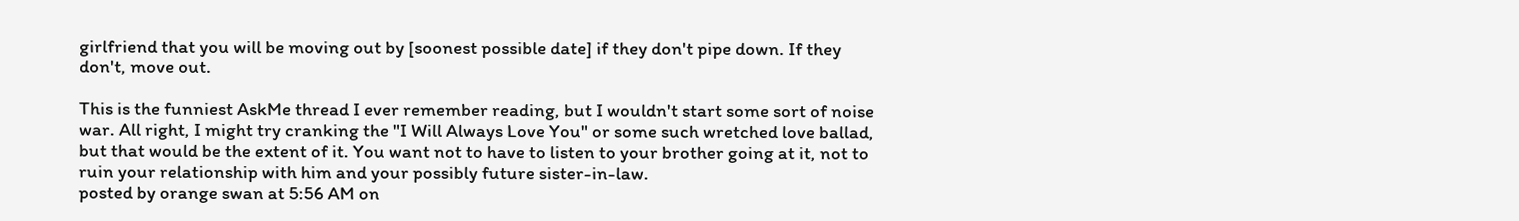girlfriend that you will be moving out by [soonest possible date] if they don't pipe down. If they don't, move out.

This is the funniest AskMe thread I ever remember reading, but I wouldn't start some sort of noise war. All right, I might try cranking the "I Will Always Love You" or some such wretched love ballad, but that would be the extent of it. You want not to have to listen to your brother going at it, not to ruin your relationship with him and your possibly future sister-in-law.
posted by orange swan at 5:56 AM on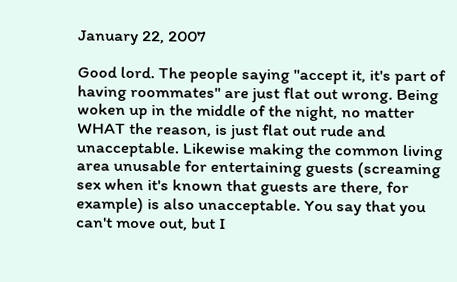January 22, 2007

Good lord. The people saying "accept it, it's part of having roommates" are just flat out wrong. Being woken up in the middle of the night, no matter WHAT the reason, is just flat out rude and unacceptable. Likewise making the common living area unusable for entertaining guests (screaming sex when it's known that guests are there, for example) is also unacceptable. You say that you can't move out, but I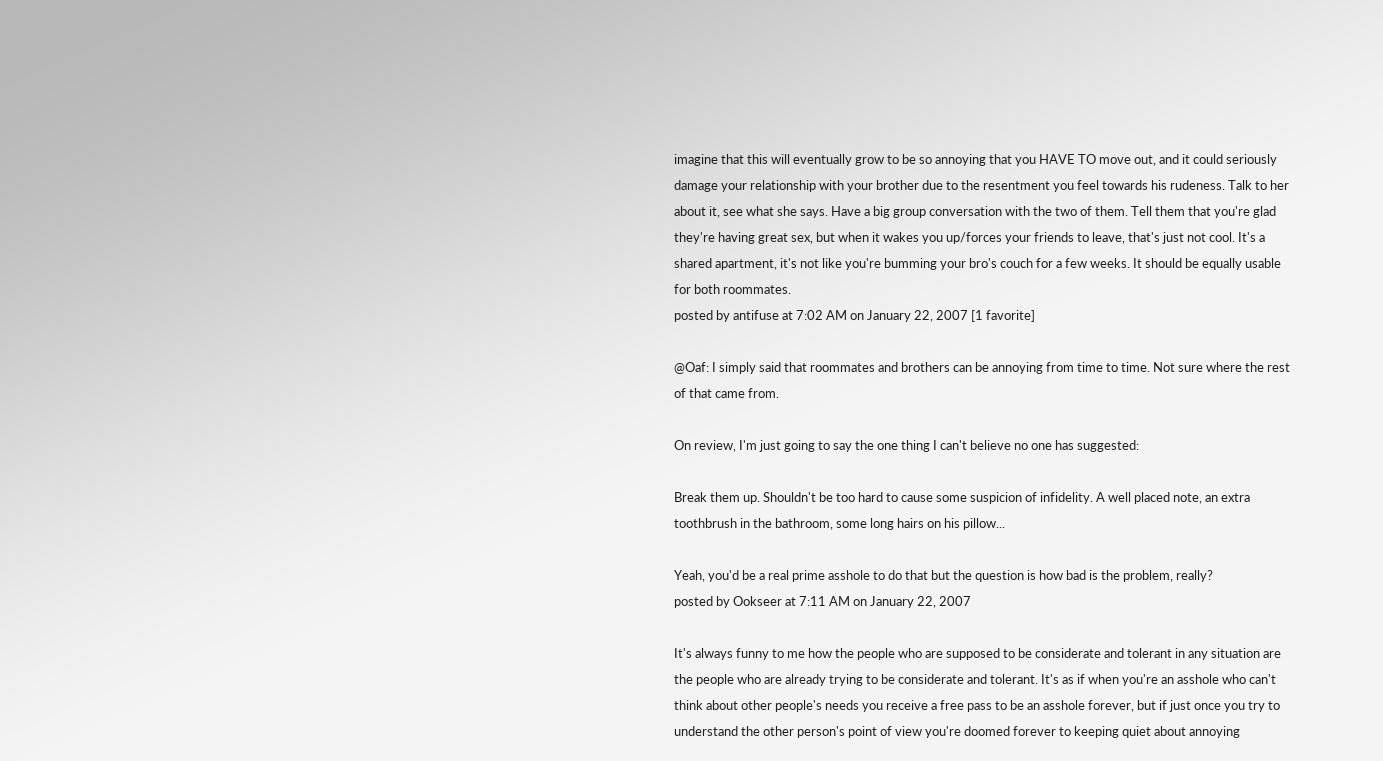imagine that this will eventually grow to be so annoying that you HAVE TO move out, and it could seriously damage your relationship with your brother due to the resentment you feel towards his rudeness. Talk to her about it, see what she says. Have a big group conversation with the two of them. Tell them that you're glad they're having great sex, but when it wakes you up/forces your friends to leave, that's just not cool. It's a shared apartment, it's not like you're bumming your bro's couch for a few weeks. It should be equally usable for both roommates.
posted by antifuse at 7:02 AM on January 22, 2007 [1 favorite]

@Oaf: I simply said that roommates and brothers can be annoying from time to time. Not sure where the rest of that came from.

On review, I'm just going to say the one thing I can't believe no one has suggested:

Break them up. Shouldn't be too hard to cause some suspicion of infidelity. A well placed note, an extra toothbrush in the bathroom, some long hairs on his pillow...

Yeah, you'd be a real prime asshole to do that but the question is how bad is the problem, really?
posted by Ookseer at 7:11 AM on January 22, 2007

It's always funny to me how the people who are supposed to be considerate and tolerant in any situation are the people who are already trying to be considerate and tolerant. It's as if when you're an asshole who can't think about other people's needs you receive a free pass to be an asshole forever, but if just once you try to understand the other person's point of view you're doomed forever to keeping quiet about annoying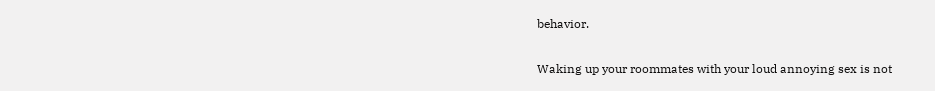behavior.

Waking up your roommates with your loud annoying sex is not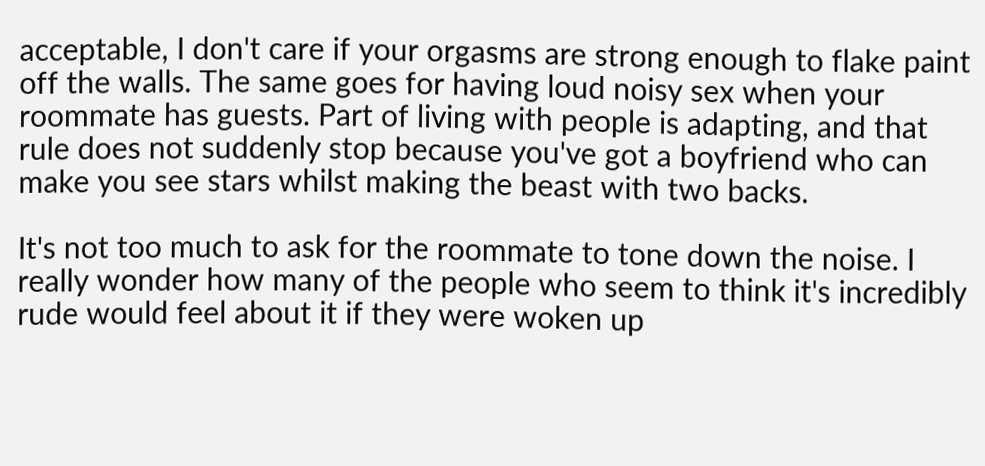acceptable, I don't care if your orgasms are strong enough to flake paint off the walls. The same goes for having loud noisy sex when your roommate has guests. Part of living with people is adapting, and that rule does not suddenly stop because you've got a boyfriend who can make you see stars whilst making the beast with two backs.

It's not too much to ask for the roommate to tone down the noise. I really wonder how many of the people who seem to think it's incredibly rude would feel about it if they were woken up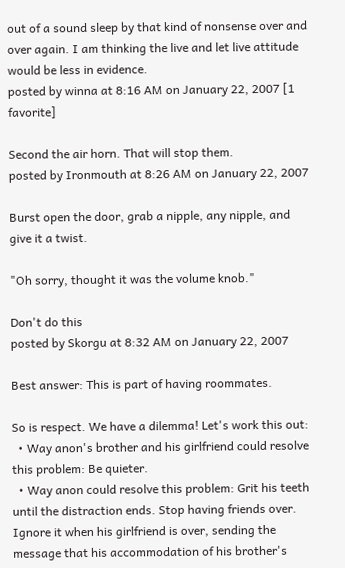out of a sound sleep by that kind of nonsense over and over again. I am thinking the live and let live attitude would be less in evidence.
posted by winna at 8:16 AM on January 22, 2007 [1 favorite]

Second the air horn. That will stop them.
posted by Ironmouth at 8:26 AM on January 22, 2007

Burst open the door, grab a nipple, any nipple, and give it a twist.

"Oh sorry, thought it was the volume knob."

Don't do this
posted by Skorgu at 8:32 AM on January 22, 2007

Best answer: This is part of having roommates.

So is respect. We have a dilemma! Let's work this out:
  • Way anon's brother and his girlfriend could resolve this problem: Be quieter.
  • Way anon could resolve this problem: Grit his teeth until the distraction ends. Stop having friends over. Ignore it when his girlfriend is over, sending the message that his accommodation of his brother's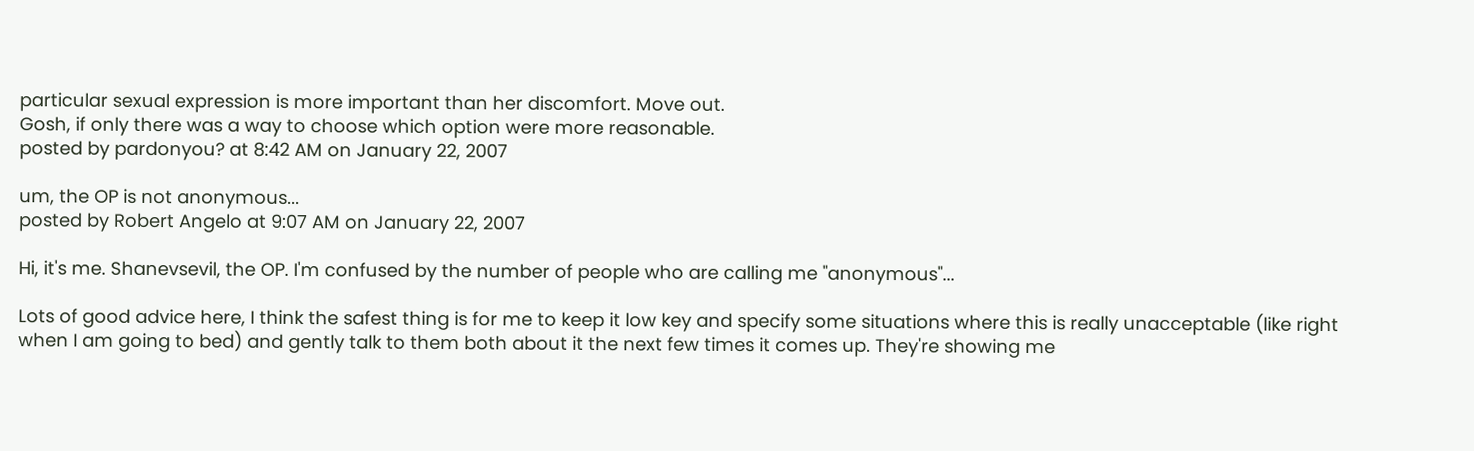particular sexual expression is more important than her discomfort. Move out.
Gosh, if only there was a way to choose which option were more reasonable.
posted by pardonyou? at 8:42 AM on January 22, 2007

um, the OP is not anonymous...
posted by Robert Angelo at 9:07 AM on January 22, 2007

Hi, it's me. Shanevsevil, the OP. I'm confused by the number of people who are calling me "anonymous"...

Lots of good advice here, I think the safest thing is for me to keep it low key and specify some situations where this is really unacceptable (like right when I am going to bed) and gently talk to them both about it the next few times it comes up. They're showing me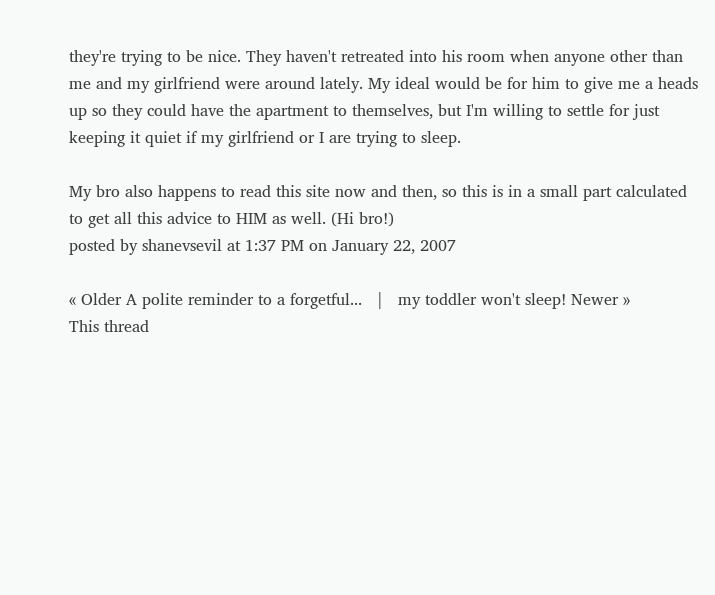they're trying to be nice. They haven't retreated into his room when anyone other than me and my girlfriend were around lately. My ideal would be for him to give me a heads up so they could have the apartment to themselves, but I'm willing to settle for just keeping it quiet if my girlfriend or I are trying to sleep.

My bro also happens to read this site now and then, so this is in a small part calculated to get all this advice to HIM as well. (Hi bro!)
posted by shanevsevil at 1:37 PM on January 22, 2007

« Older A polite reminder to a forgetful...   |   my toddler won't sleep! Newer »
This thread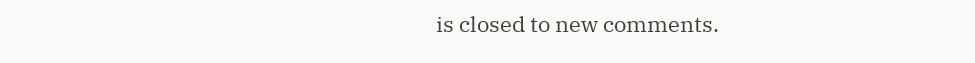is closed to new comments.